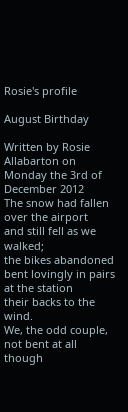Rosie's profile

August Birthday

Written by Rosie Allabarton on Monday the 3rd of December 2012
The snow had fallen over the airport
and still fell as we walked;
the bikes abandoned
bent lovingly in pairs at the station
their backs to the wind.
We, the odd couple, not bent at all
though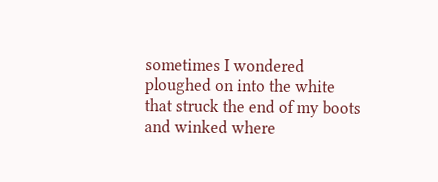sometimes I wondered
ploughed on into the white
that struck the end of my boots
and winked where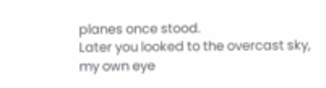planes once stood.
Later you looked to the overcast sky,
my own eye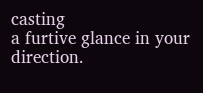casting
a furtive glance in your direction.